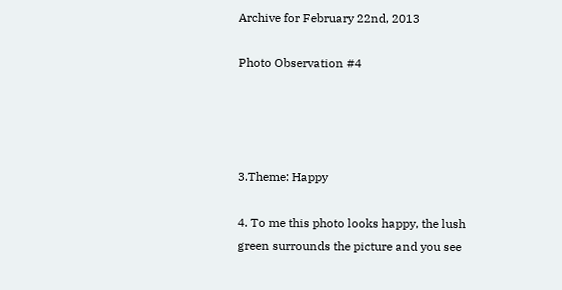Archive for February 22nd, 2013

Photo Observation #4




3.Theme: Happy

4. To me this photo looks happy, the lush green surrounds the picture and you see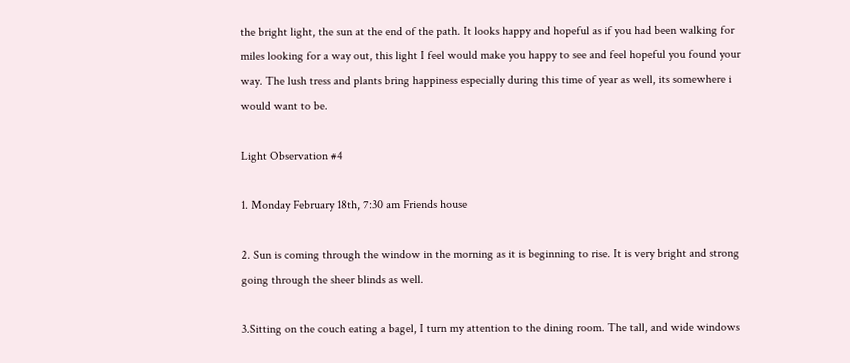the bright light, the sun at the end of the path. It looks happy and hopeful as if you had been walking for miles looking for a way out, this light I feel would make you happy to see and feel hopeful you found your way. The lush tress and plants bring happiness especially during this time of year as well, its somewhere i would want to be.

Light Observation #4

1. Monday February 18th, 7:30 am Friends house

2. Sun is coming through the window in the morning as it is beginning to rise. It is very bright and strong going through the sheer blinds as well.

3.Sitting on the couch eating a bagel, I turn my attention to the dining room. The tall, and wide windows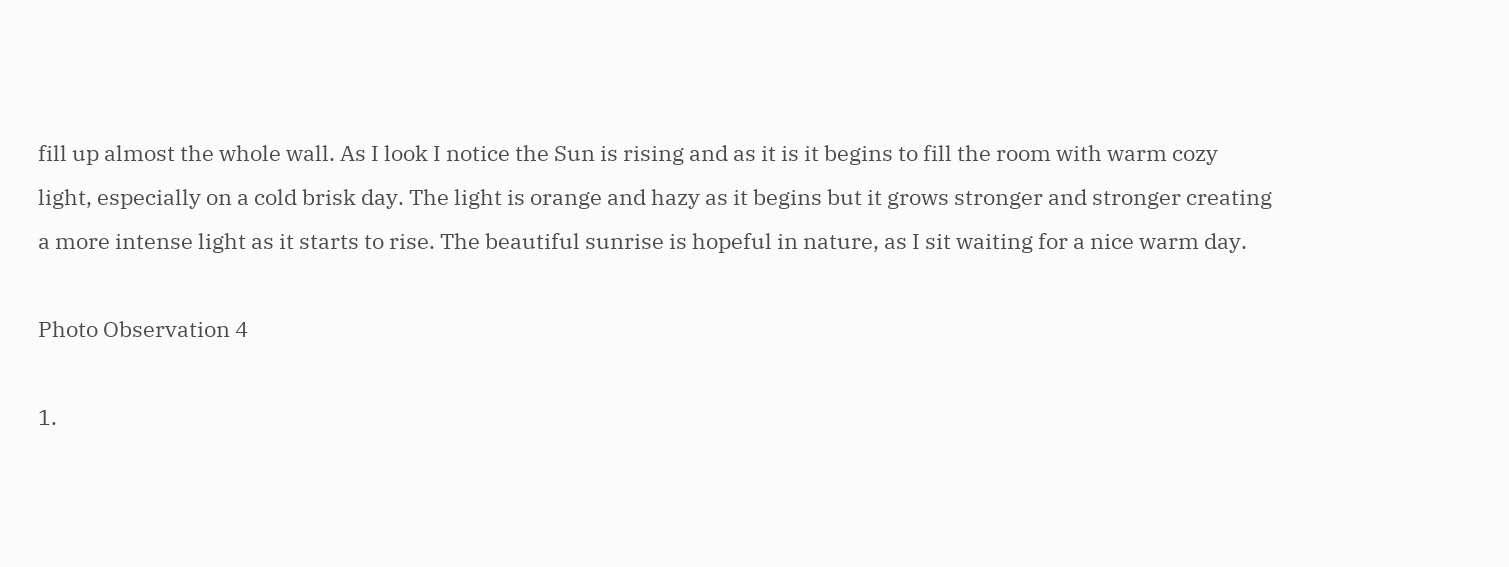fill up almost the whole wall. As I look I notice the Sun is rising and as it is it begins to fill the room with warm cozy light, especially on a cold brisk day. The light is orange and hazy as it begins but it grows stronger and stronger creating a more intense light as it starts to rise. The beautiful sunrise is hopeful in nature, as I sit waiting for a nice warm day.

Photo Observation 4

1.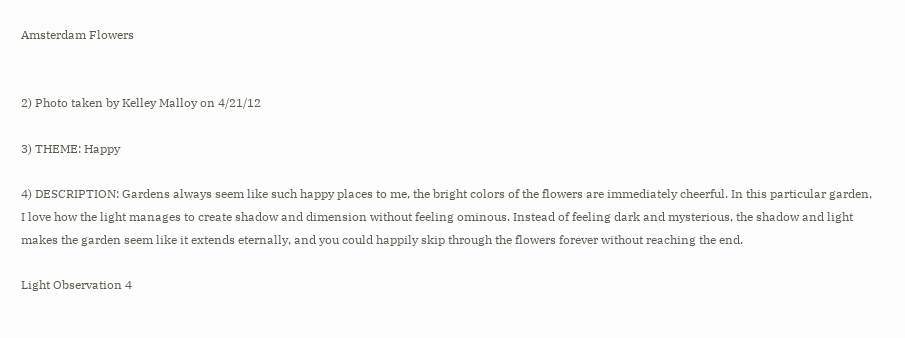Amsterdam Flowers


2) Photo taken by Kelley Malloy on 4/21/12

3) THEME: Happy

4) DESCRIPTION: Gardens always seem like such happy places to me, the bright colors of the flowers are immediately cheerful. In this particular garden, I love how the light manages to create shadow and dimension without feeling ominous. Instead of feeling dark and mysterious, the shadow and light makes the garden seem like it extends eternally, and you could happily skip through the flowers forever without reaching the end.

Light Observation 4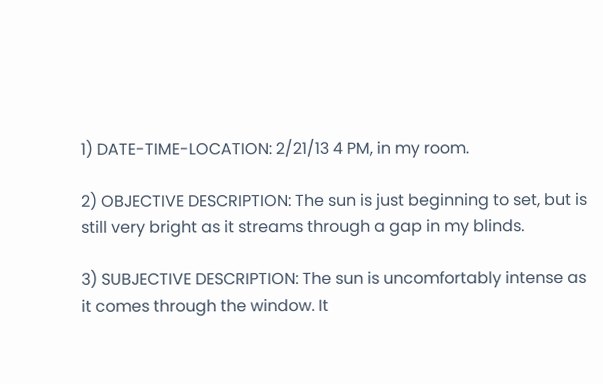1) DATE-TIME-LOCATION: 2/21/13 4 PM, in my room.

2) OBJECTIVE DESCRIPTION: The sun is just beginning to set, but is still very bright as it streams through a gap in my blinds.

3) SUBJECTIVE DESCRIPTION: The sun is uncomfortably intense as it comes through the window. It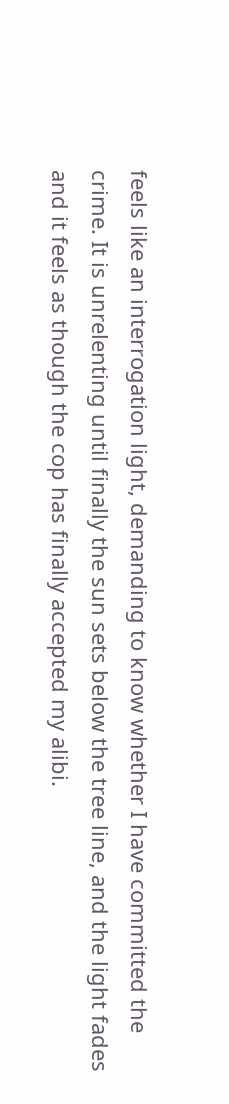feels like an interrogation light, demanding to know whether I have committed the crime. It is unrelenting until finally the sun sets below the tree line, and the light fades and it feels as though the cop has finally accepted my alibi.